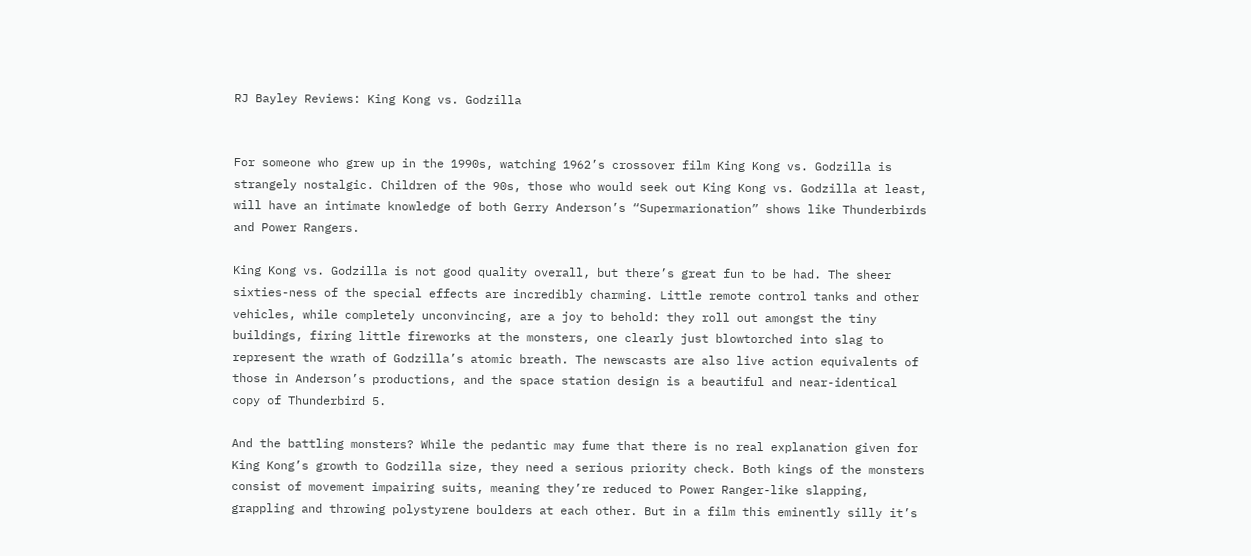RJ Bayley Reviews: King Kong vs. Godzilla


For someone who grew up in the 1990s, watching 1962’s crossover film King Kong vs. Godzilla is strangely nostalgic. Children of the 90s, those who would seek out King Kong vs. Godzilla at least, will have an intimate knowledge of both Gerry Anderson’s “Supermarionation” shows like Thunderbirds and Power Rangers.

King Kong vs. Godzilla is not good quality overall, but there’s great fun to be had. The sheer sixties-ness of the special effects are incredibly charming. Little remote control tanks and other vehicles, while completely unconvincing, are a joy to behold: they roll out amongst the tiny buildings, firing little fireworks at the monsters, one clearly just blowtorched into slag to represent the wrath of Godzilla’s atomic breath. The newscasts are also live action equivalents of those in Anderson’s productions, and the space station design is a beautiful and near-identical copy of Thunderbird 5.

And the battling monsters? While the pedantic may fume that there is no real explanation given for King Kong’s growth to Godzilla size, they need a serious priority check. Both kings of the monsters consist of movement impairing suits, meaning they’re reduced to Power Ranger-like slapping, grappling and throwing polystyrene boulders at each other. But in a film this eminently silly it’s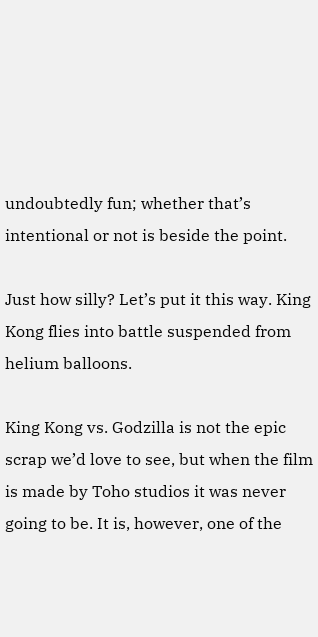undoubtedly fun; whether that’s intentional or not is beside the point.

Just how silly? Let’s put it this way. King Kong flies into battle suspended from helium balloons.

King Kong vs. Godzilla is not the epic scrap we’d love to see, but when the film is made by Toho studios it was never going to be. It is, however, one of the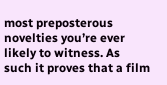most preposterous novelties you’re ever likely to witness. As such it proves that a film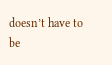doesn’t have to be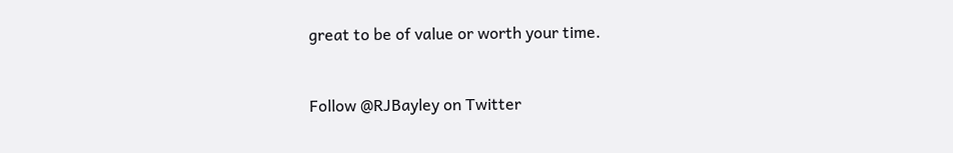great to be of value or worth your time.


Follow @RJBayley on Twitter